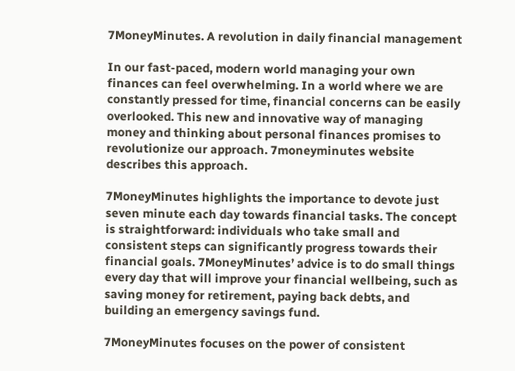7MoneyMinutes. A revolution in daily financial management

In our fast-paced, modern world managing your own finances can feel overwhelming. In a world where we are constantly pressed for time, financial concerns can be easily overlooked. This new and innovative way of managing money and thinking about personal finances promises to revolutionize our approach. 7moneyminutes website describes this approach.

7MoneyMinutes highlights the importance to devote just seven minute each day towards financial tasks. The concept is straightforward: individuals who take small and consistent steps can significantly progress towards their financial goals. 7MoneyMinutes’ advice is to do small things every day that will improve your financial wellbeing, such as saving money for retirement, paying back debts, and building an emergency savings fund.

7MoneyMinutes focuses on the power of consistent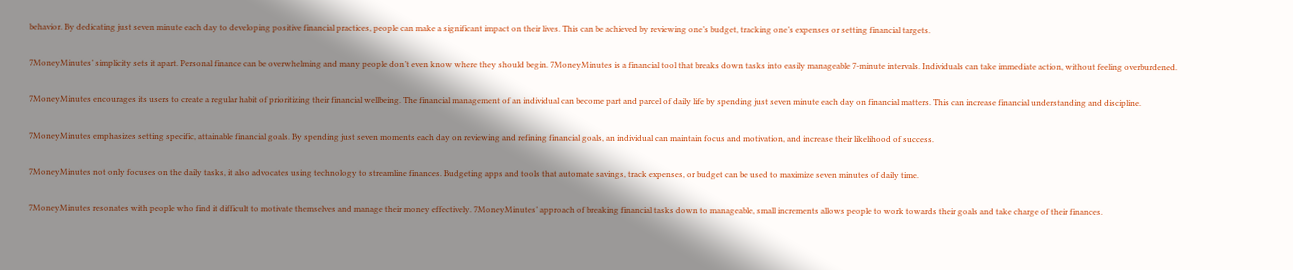behavior. By dedicating just seven minute each day to developing positive financial practices, people can make a significant impact on their lives. This can be achieved by reviewing one’s budget, tracking one’s expenses or setting financial targets.

7MoneyMinutes’ simplicity sets it apart. Personal finance can be overwhelming and many people don’t even know where they should begin. 7MoneyMinutes is a financial tool that breaks down tasks into easily manageable 7-minute intervals. Individuals can take immediate action, without feeling overburdened.

7MoneyMinutes encourages its users to create a regular habit of prioritizing their financial wellbeing. The financial management of an individual can become part and parcel of daily life by spending just seven minute each day on financial matters. This can increase financial understanding and discipline.

7MoneyMinutes emphasizes setting specific, attainable financial goals. By spending just seven moments each day on reviewing and refining financial goals, an individual can maintain focus and motivation, and increase their likelihood of success.

7MoneyMinutes not only focuses on the daily tasks, it also advocates using technology to streamline finances. Budgeting apps and tools that automate savings, track expenses, or budget can be used to maximize seven minutes of daily time.

7MoneyMinutes resonates with people who find it difficult to motivate themselves and manage their money effectively. 7MoneyMinutes’ approach of breaking financial tasks down to manageable, small increments allows people to work towards their goals and take charge of their finances.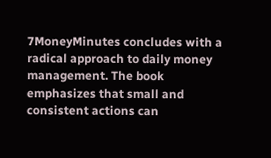7MoneyMinutes concludes with a radical approach to daily money management. The book emphasizes that small and consistent actions can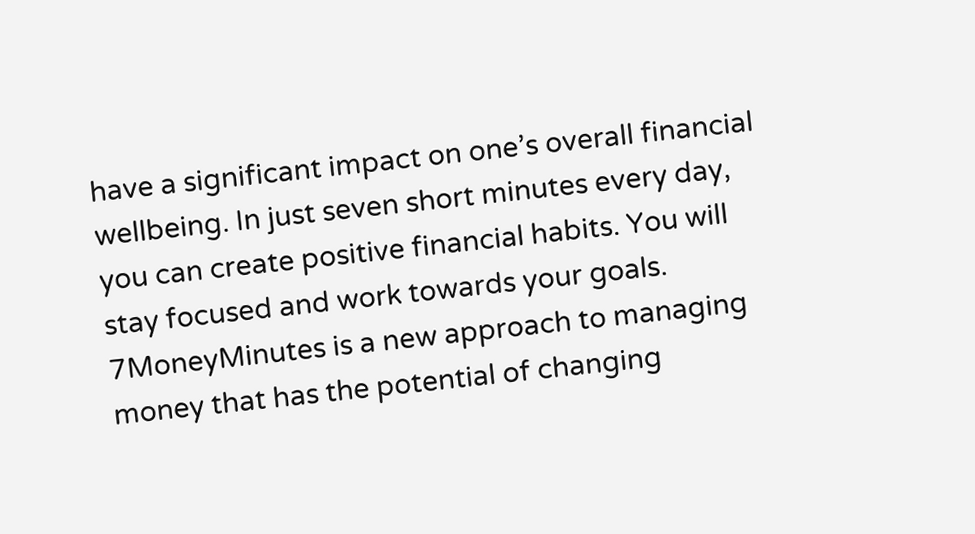have a significant impact on one’s overall financial wellbeing. In just seven short minutes every day, you can create positive financial habits. You will stay focused and work towards your goals. 7MoneyMinutes is a new approach to managing money that has the potential of changing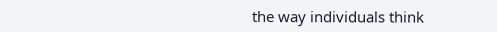the way individuals think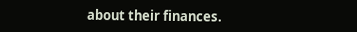about their finances.